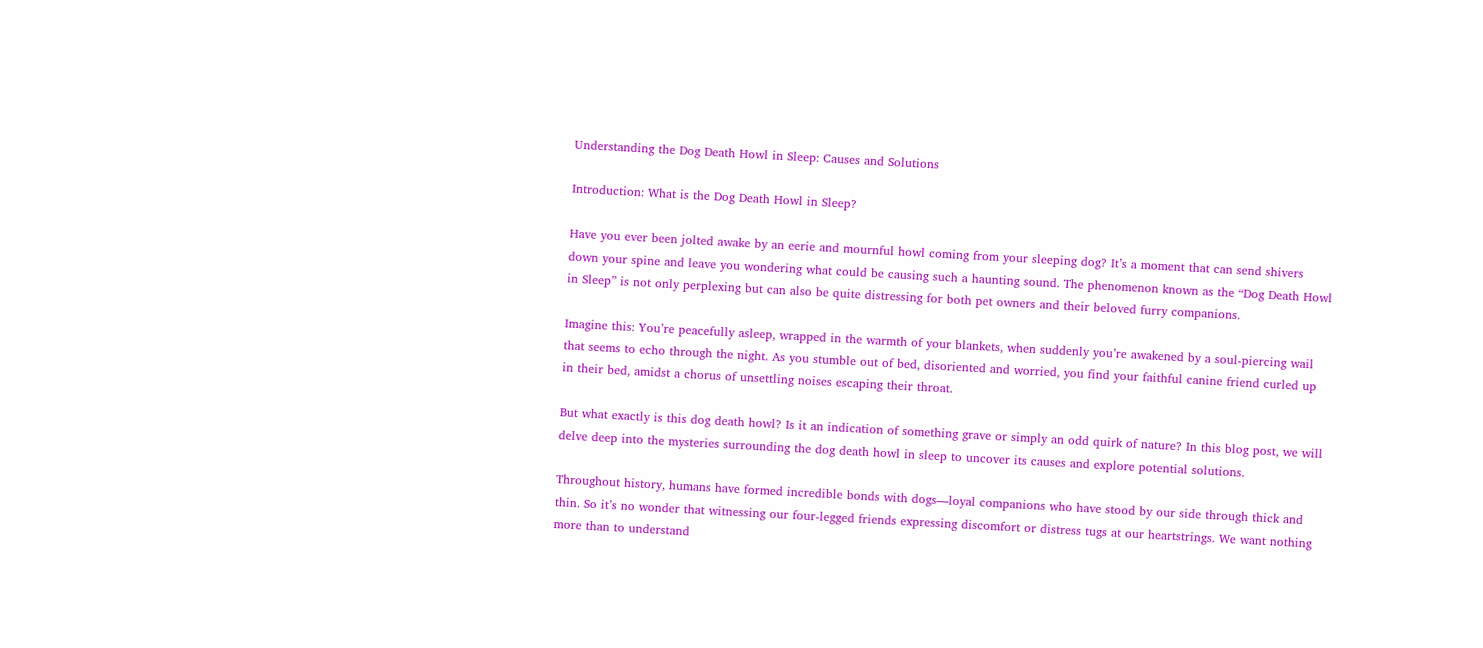Understanding the Dog Death Howl in Sleep: Causes and Solutions

Introduction: What is the Dog Death Howl in Sleep?

Have you ever been jolted awake by an eerie and mournful howl coming from your sleeping dog? It’s a moment that can send shivers down your spine and leave you wondering what could be causing such a haunting sound. The phenomenon known as the “Dog Death Howl in Sleep” is not only perplexing but can also be quite distressing for both pet owners and their beloved furry companions.

Imagine this: You’re peacefully asleep, wrapped in the warmth of your blankets, when suddenly you’re awakened by a soul-piercing wail that seems to echo through the night. As you stumble out of bed, disoriented and worried, you find your faithful canine friend curled up in their bed, amidst a chorus of unsettling noises escaping their throat.

But what exactly is this dog death howl? Is it an indication of something grave or simply an odd quirk of nature? In this blog post, we will delve deep into the mysteries surrounding the dog death howl in sleep to uncover its causes and explore potential solutions.

Throughout history, humans have formed incredible bonds with dogs—loyal companions who have stood by our side through thick and thin. So it’s no wonder that witnessing our four-legged friends expressing discomfort or distress tugs at our heartstrings. We want nothing more than to understand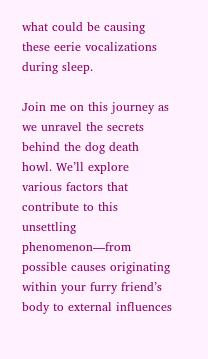what could be causing these eerie vocalizations during sleep.

Join me on this journey as we unravel the secrets behind the dog death howl. We’ll explore various factors that contribute to this unsettling phenomenon—from possible causes originating within your furry friend’s body to external influences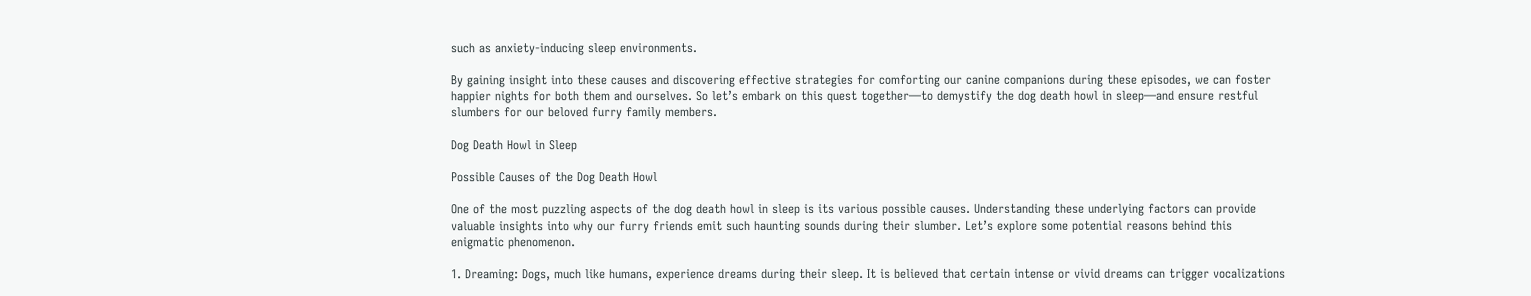such as anxiety-inducing sleep environments.

By gaining insight into these causes and discovering effective strategies for comforting our canine companions during these episodes, we can foster happier nights for both them and ourselves. So let’s embark on this quest together—to demystify the dog death howl in sleep—and ensure restful slumbers for our beloved furry family members.

Dog Death Howl in Sleep

Possible Causes of the Dog Death Howl

One of the most puzzling aspects of the dog death howl in sleep is its various possible causes. Understanding these underlying factors can provide valuable insights into why our furry friends emit such haunting sounds during their slumber. Let’s explore some potential reasons behind this enigmatic phenomenon.

1. Dreaming: Dogs, much like humans, experience dreams during their sleep. It is believed that certain intense or vivid dreams can trigger vocalizations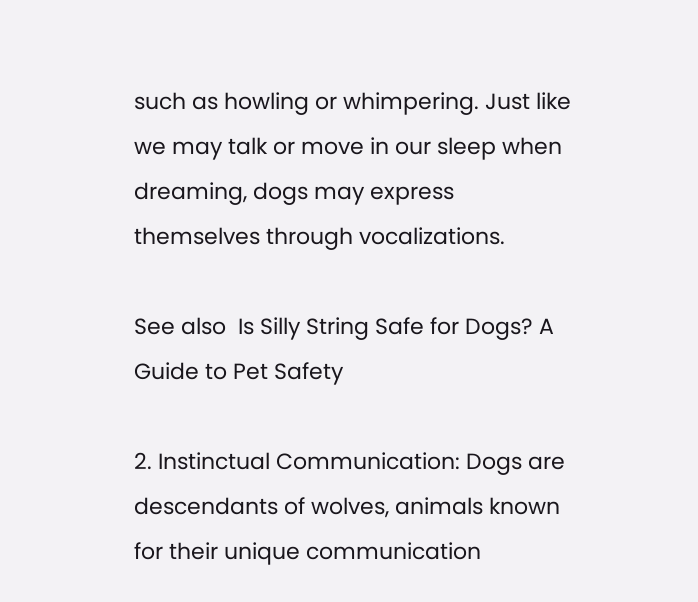such as howling or whimpering. Just like we may talk or move in our sleep when dreaming, dogs may express themselves through vocalizations.

See also  Is Silly String Safe for Dogs? A Guide to Pet Safety

2. Instinctual Communication: Dogs are descendants of wolves, animals known for their unique communication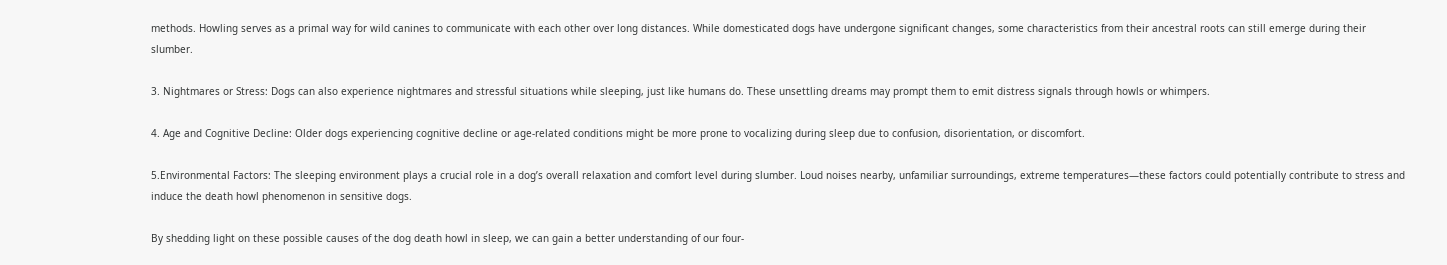methods. Howling serves as a primal way for wild canines to communicate with each other over long distances. While domesticated dogs have undergone significant changes, some characteristics from their ancestral roots can still emerge during their slumber.

3. Nightmares or Stress: Dogs can also experience nightmares and stressful situations while sleeping, just like humans do. These unsettling dreams may prompt them to emit distress signals through howls or whimpers.

4. Age and Cognitive Decline: Older dogs experiencing cognitive decline or age-related conditions might be more prone to vocalizing during sleep due to confusion, disorientation, or discomfort.

5.Environmental Factors: The sleeping environment plays a crucial role in a dog’s overall relaxation and comfort level during slumber. Loud noises nearby, unfamiliar surroundings, extreme temperatures—these factors could potentially contribute to stress and induce the death howl phenomenon in sensitive dogs.

By shedding light on these possible causes of the dog death howl in sleep, we can gain a better understanding of our four-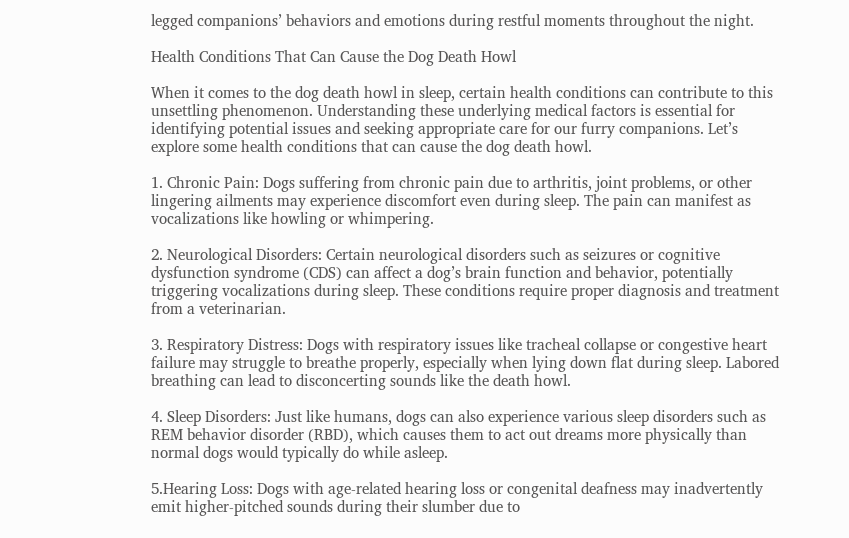legged companions’ behaviors and emotions during restful moments throughout the night.

Health Conditions That Can Cause the Dog Death Howl

When it comes to the dog death howl in sleep, certain health conditions can contribute to this unsettling phenomenon. Understanding these underlying medical factors is essential for identifying potential issues and seeking appropriate care for our furry companions. Let’s explore some health conditions that can cause the dog death howl.

1. Chronic Pain: Dogs suffering from chronic pain due to arthritis, joint problems, or other lingering ailments may experience discomfort even during sleep. The pain can manifest as vocalizations like howling or whimpering.

2. Neurological Disorders: Certain neurological disorders such as seizures or cognitive dysfunction syndrome (CDS) can affect a dog’s brain function and behavior, potentially triggering vocalizations during sleep. These conditions require proper diagnosis and treatment from a veterinarian.

3. Respiratory Distress: Dogs with respiratory issues like tracheal collapse or congestive heart failure may struggle to breathe properly, especially when lying down flat during sleep. Labored breathing can lead to disconcerting sounds like the death howl.

4. Sleep Disorders: Just like humans, dogs can also experience various sleep disorders such as REM behavior disorder (RBD), which causes them to act out dreams more physically than normal dogs would typically do while asleep.

5.Hearing Loss: Dogs with age-related hearing loss or congenital deafness may inadvertently emit higher-pitched sounds during their slumber due to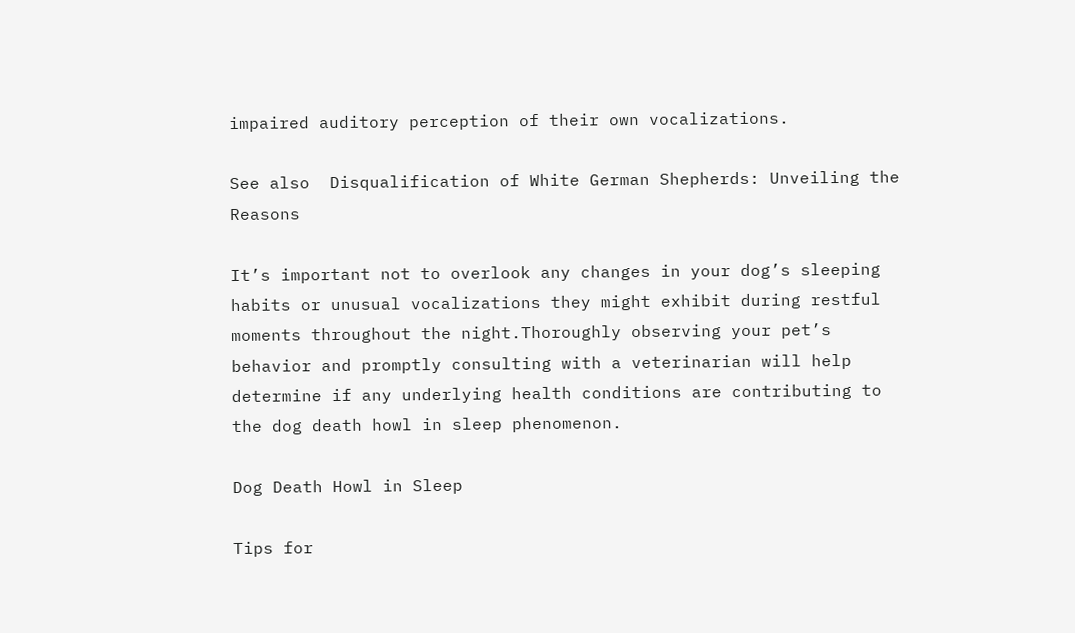impaired auditory perception of their own vocalizations.

See also  Disqualification of White German Shepherds: Unveiling the Reasons

It’s important not to overlook any changes in your dog’s sleeping habits or unusual vocalizations they might exhibit during restful moments throughout the night.Thoroughly observing your pet’s behavior and promptly consulting with a veterinarian will help determine if any underlying health conditions are contributing to the dog death howl in sleep phenomenon.

Dog Death Howl in Sleep

Tips for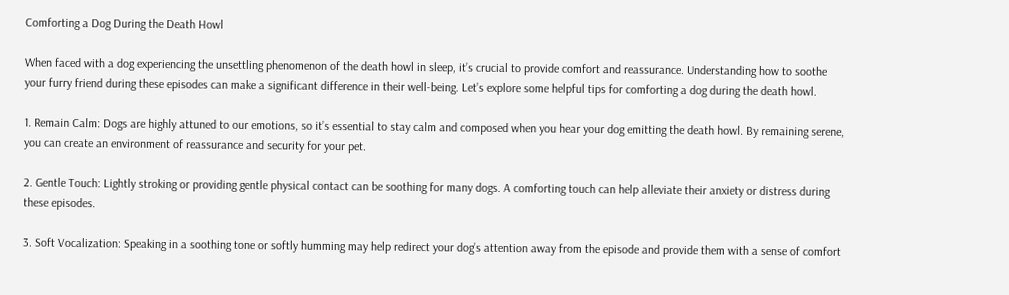Comforting a Dog During the Death Howl

When faced with a dog experiencing the unsettling phenomenon of the death howl in sleep, it’s crucial to provide comfort and reassurance. Understanding how to soothe your furry friend during these episodes can make a significant difference in their well-being. Let’s explore some helpful tips for comforting a dog during the death howl.

1. Remain Calm: Dogs are highly attuned to our emotions, so it’s essential to stay calm and composed when you hear your dog emitting the death howl. By remaining serene, you can create an environment of reassurance and security for your pet.

2. Gentle Touch: Lightly stroking or providing gentle physical contact can be soothing for many dogs. A comforting touch can help alleviate their anxiety or distress during these episodes.

3. Soft Vocalization: Speaking in a soothing tone or softly humming may help redirect your dog’s attention away from the episode and provide them with a sense of comfort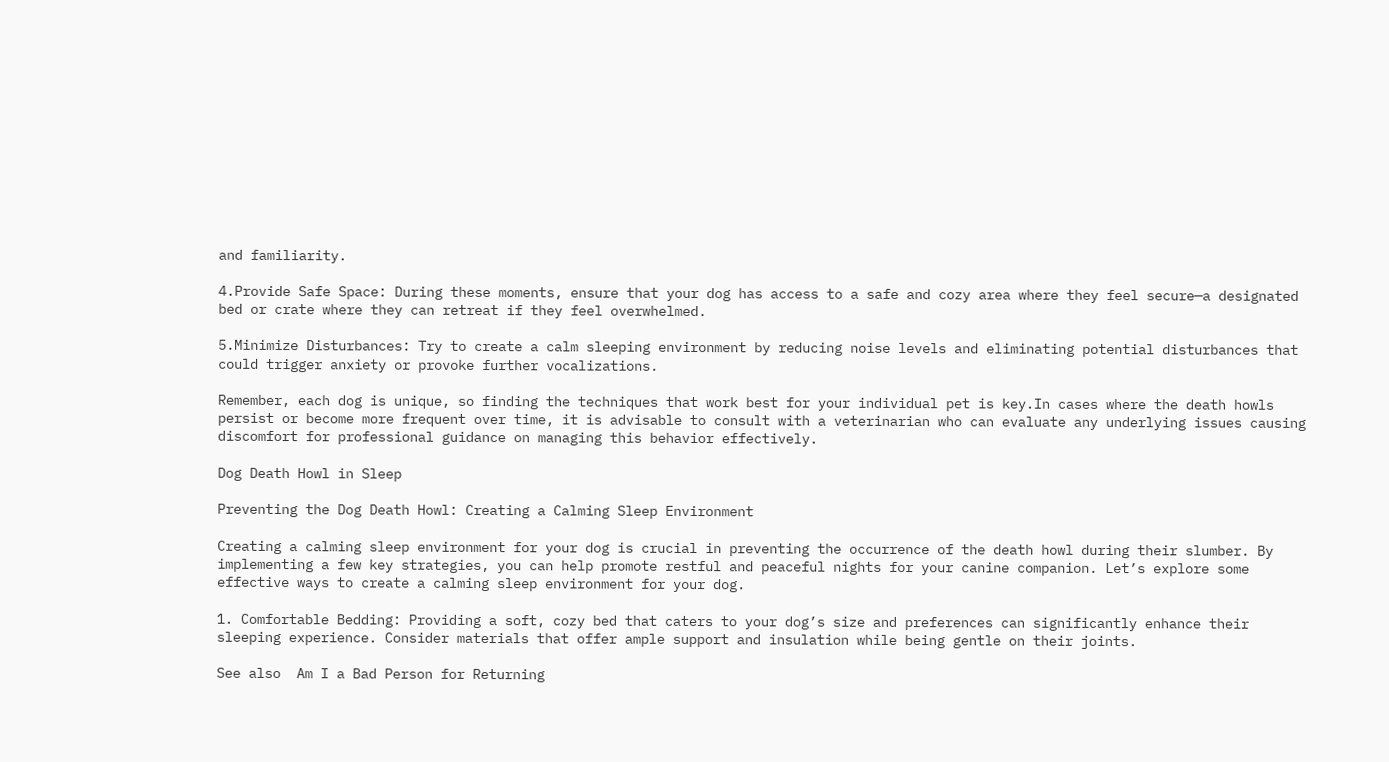and familiarity.

4.Provide Safe Space: During these moments, ensure that your dog has access to a safe and cozy area where they feel secure—a designated bed or crate where they can retreat if they feel overwhelmed.

5.Minimize Disturbances: Try to create a calm sleeping environment by reducing noise levels and eliminating potential disturbances that could trigger anxiety or provoke further vocalizations.

Remember, each dog is unique, so finding the techniques that work best for your individual pet is key.In cases where the death howls persist or become more frequent over time, it is advisable to consult with a veterinarian who can evaluate any underlying issues causing discomfort for professional guidance on managing this behavior effectively.

Dog Death Howl in Sleep

Preventing the Dog Death Howl: Creating a Calming Sleep Environment

Creating a calming sleep environment for your dog is crucial in preventing the occurrence of the death howl during their slumber. By implementing a few key strategies, you can help promote restful and peaceful nights for your canine companion. Let’s explore some effective ways to create a calming sleep environment for your dog.

1. Comfortable Bedding: Providing a soft, cozy bed that caters to your dog’s size and preferences can significantly enhance their sleeping experience. Consider materials that offer ample support and insulation while being gentle on their joints.

See also  Am I a Bad Person for Returning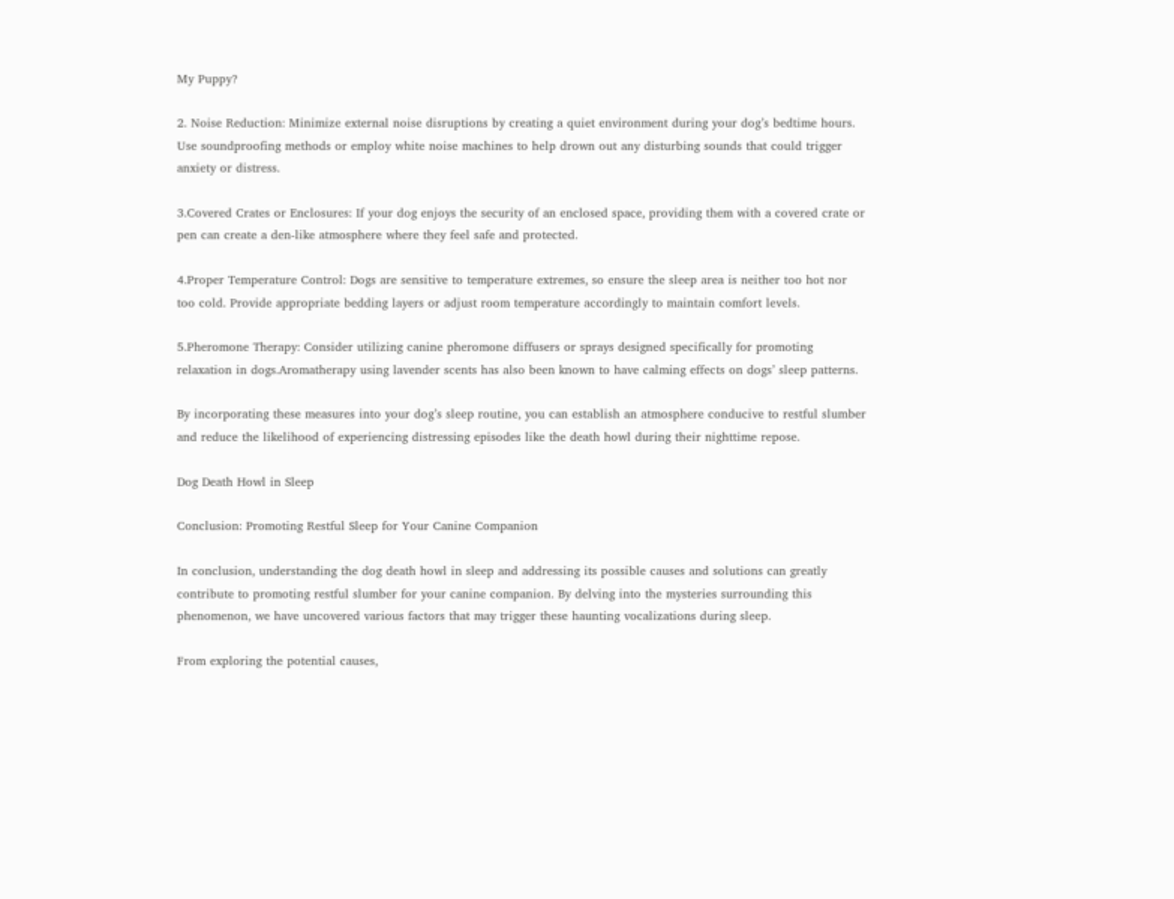My Puppy?

2. Noise Reduction: Minimize external noise disruptions by creating a quiet environment during your dog’s bedtime hours. Use soundproofing methods or employ white noise machines to help drown out any disturbing sounds that could trigger anxiety or distress.

3.Covered Crates or Enclosures: If your dog enjoys the security of an enclosed space, providing them with a covered crate or pen can create a den-like atmosphere where they feel safe and protected.

4.Proper Temperature Control: Dogs are sensitive to temperature extremes, so ensure the sleep area is neither too hot nor too cold. Provide appropriate bedding layers or adjust room temperature accordingly to maintain comfort levels.

5.Pheromone Therapy: Consider utilizing canine pheromone diffusers or sprays designed specifically for promoting relaxation in dogs.Aromatherapy using lavender scents has also been known to have calming effects on dogs’ sleep patterns.

By incorporating these measures into your dog’s sleep routine, you can establish an atmosphere conducive to restful slumber and reduce the likelihood of experiencing distressing episodes like the death howl during their nighttime repose.

Dog Death Howl in Sleep

Conclusion: Promoting Restful Sleep for Your Canine Companion

In conclusion, understanding the dog death howl in sleep and addressing its possible causes and solutions can greatly contribute to promoting restful slumber for your canine companion. By delving into the mysteries surrounding this phenomenon, we have uncovered various factors that may trigger these haunting vocalizations during sleep.

From exploring the potential causes,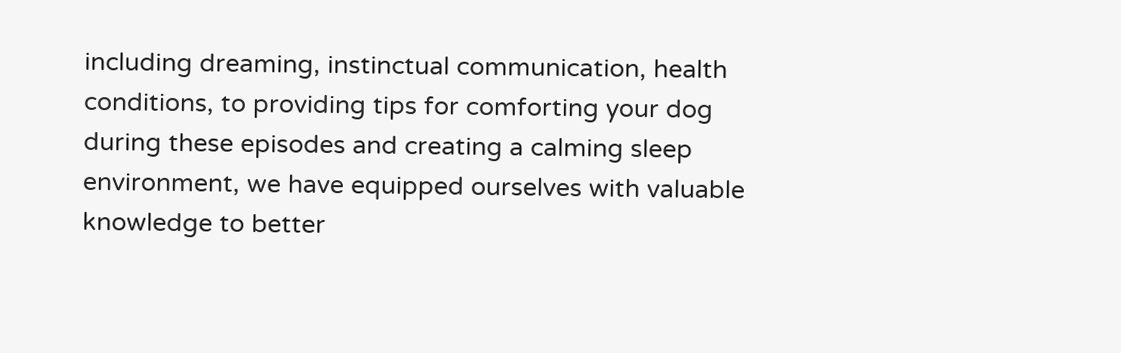including dreaming, instinctual communication, health conditions, to providing tips for comforting your dog during these episodes and creating a calming sleep environment, we have equipped ourselves with valuable knowledge to better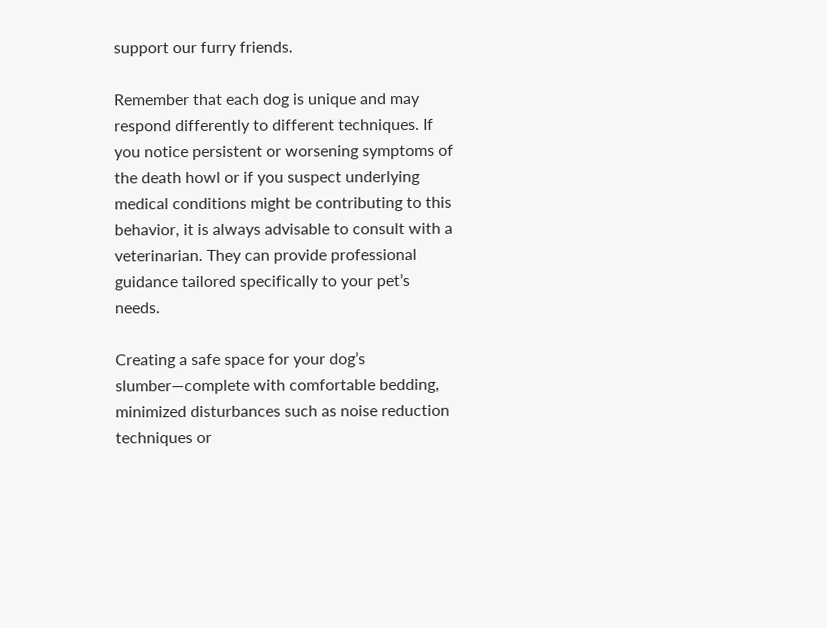support our furry friends.

Remember that each dog is unique and may respond differently to different techniques. If you notice persistent or worsening symptoms of the death howl or if you suspect underlying medical conditions might be contributing to this behavior, it is always advisable to consult with a veterinarian. They can provide professional guidance tailored specifically to your pet’s needs.

Creating a safe space for your dog’s slumber—complete with comfortable bedding, minimized disturbances such as noise reduction techniques or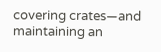covering crates—and maintaining an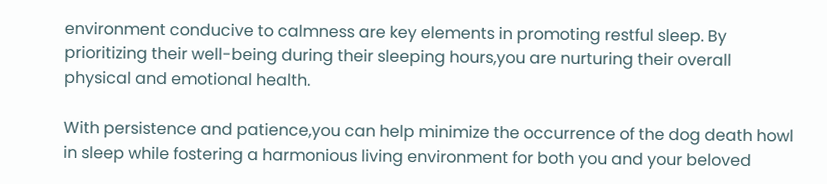environment conducive to calmness are key elements in promoting restful sleep. By prioritizing their well-being during their sleeping hours,you are nurturing their overall physical and emotional health.

With persistence and patience,you can help minimize the occurrence of the dog death howl in sleep while fostering a harmonious living environment for both you and your beloved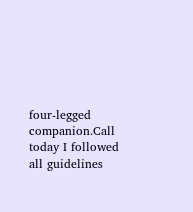four-legged companion.Call today I followed all guidelines